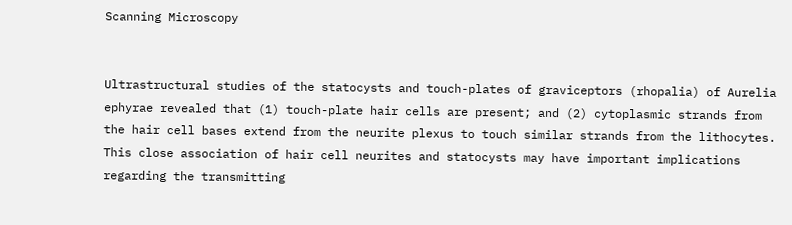Scanning Microscopy


Ultrastructural studies of the statocysts and touch-plates of graviceptors (rhopalia) of Aurelia ephyrae revealed that (1) touch-plate hair cells are present; and (2) cytoplasmic strands from the hair cell bases extend from the neurite plexus to touch similar strands from the lithocytes. This close association of hair cell neurites and statocysts may have important implications regarding the transmitting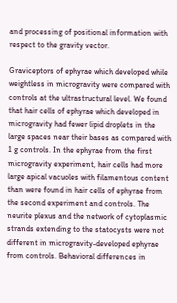and processing of positional information with respect to the gravity vector.

Graviceptors of ephyrae which developed while weightless in microgravity were compared with controls at the ultrastructural level. We found that hair cells of ephyrae which developed in microgravity had fewer lipid droplets in the large spaces near their bases as compared with 1 g controls. In the ephyrae from the first microgravity experiment, hair cells had more large apical vacuoles with filamentous content than were found in hair cells of ephyrae from the second experiment and controls. The neurite plexus and the network of cytoplasmic strands extending to the statocysts were not different in microgravity-developed ephyrae from controls. Behavioral differences in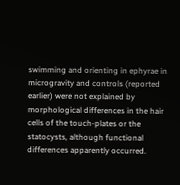swimming and orienting in ephyrae in microgravity and controls (reported earlier) were not explained by morphological differences in the hair cells of the touch-plates or the statocysts, although functional differences apparently occurred.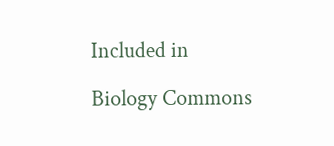Included in

Biology Commons